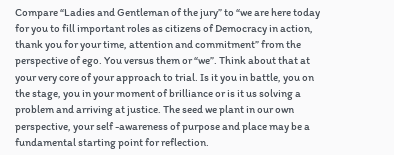Compare “Ladies and Gentleman of the jury” to “we are here today for you to fill important roles as citizens of Democracy in action, thank you for your time, attention and commitment” from the perspective of ego. You versus them or “we”. Think about that at your very core of your approach to trial. Is it you in battle, you on the stage, you in your moment of brilliance or is it us solving a problem and arriving at justice. The seed we plant in our own perspective, your self -awareness of purpose and place may be a fundamental starting point for reflection.